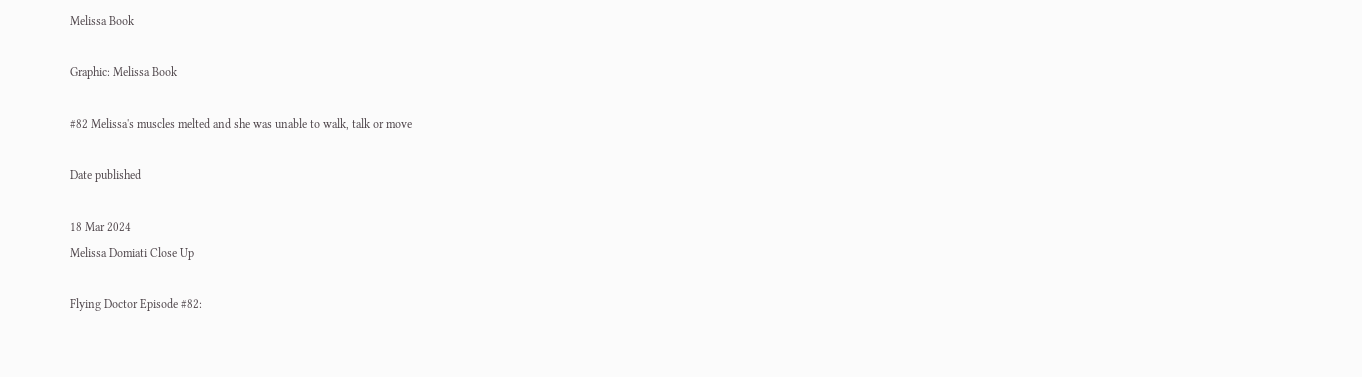Melissa Book

Graphic: Melissa Book

#82 Melissa's muscles melted and she was unable to walk, talk or move

Date published

18 Mar 2024
Melissa Domiati Close Up

Flying Doctor Episode #82: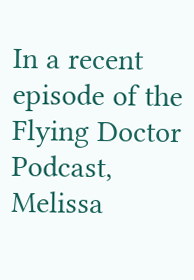In a recent episode of the Flying Doctor Podcast, Melissa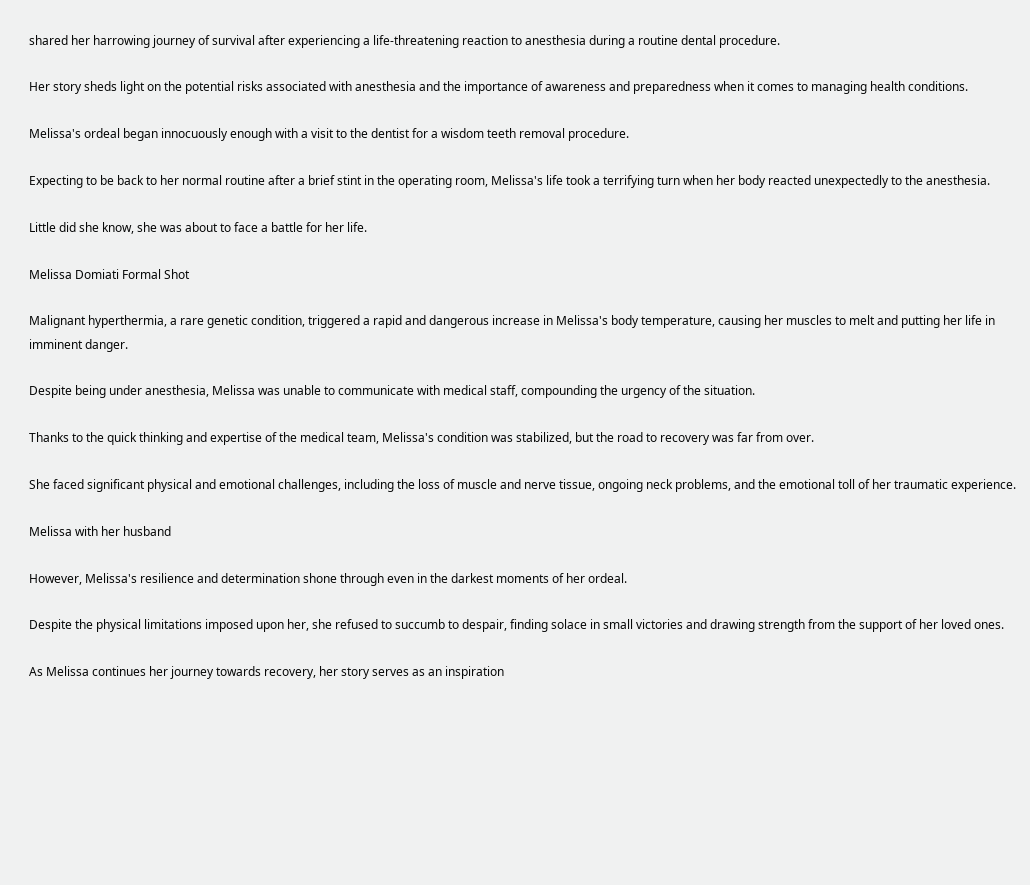shared her harrowing journey of survival after experiencing a life-threatening reaction to anesthesia during a routine dental procedure.

Her story sheds light on the potential risks associated with anesthesia and the importance of awareness and preparedness when it comes to managing health conditions.

Melissa's ordeal began innocuously enough with a visit to the dentist for a wisdom teeth removal procedure.

Expecting to be back to her normal routine after a brief stint in the operating room, Melissa's life took a terrifying turn when her body reacted unexpectedly to the anesthesia.

Little did she know, she was about to face a battle for her life.

Melissa Domiati Formal Shot

Malignant hyperthermia, a rare genetic condition, triggered a rapid and dangerous increase in Melissa's body temperature, causing her muscles to melt and putting her life in imminent danger.

Despite being under anesthesia, Melissa was unable to communicate with medical staff, compounding the urgency of the situation.

Thanks to the quick thinking and expertise of the medical team, Melissa's condition was stabilized, but the road to recovery was far from over.

She faced significant physical and emotional challenges, including the loss of muscle and nerve tissue, ongoing neck problems, and the emotional toll of her traumatic experience.

Melissa with her husband

However, Melissa's resilience and determination shone through even in the darkest moments of her ordeal.

Despite the physical limitations imposed upon her, she refused to succumb to despair, finding solace in small victories and drawing strength from the support of her loved ones.

As Melissa continues her journey towards recovery, her story serves as an inspiration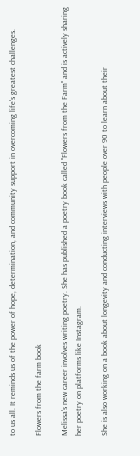to us all. It reminds us of the power of hope, determination, and community support in overcoming life's greatest challenges.

Flowers from the farm book

Melissa's new career involves writing poetry. She has published a poetry book called "Flowers from the Farm" and is actively sharing her poetry on platforms like Instagram.

She is also working on a book about longevity and conducting interviews with people over 90 to learn about their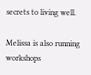secrets to living well.

Melissa is also running workshops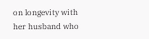on longevity with her husband who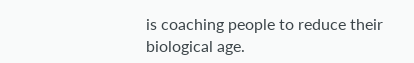is coaching people to reduce their biological age.